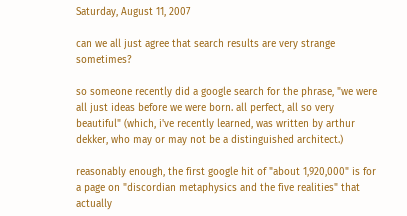Saturday, August 11, 2007

can we all just agree that search results are very strange sometimes?

so someone recently did a google search for the phrase, "we were all just ideas before we were born. all perfect, all so very beautiful" (which, i've recently learned, was written by arthur dekker, who may or may not be a distinguished architect.)

reasonably enough, the first google hit of "about 1,920,000" is for a page on "discordian metaphysics and the five realities" that actually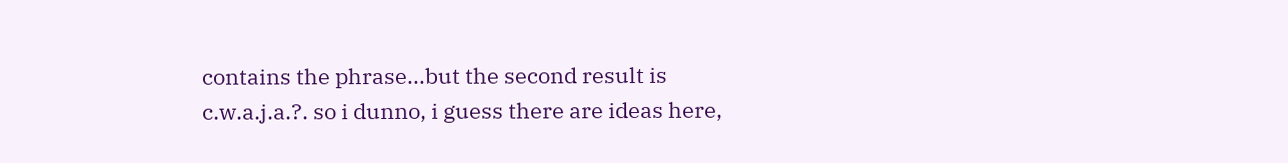contains the phrase...but the second result is c.w.a.j.a.?. so i dunno, i guess there are ideas here,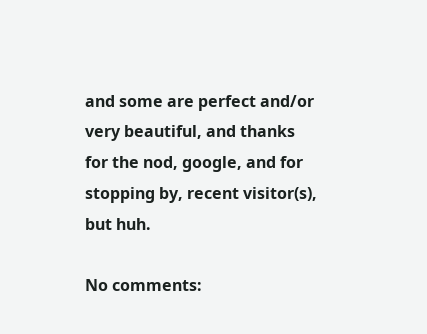and some are perfect and/or very beautiful, and thanks for the nod, google, and for stopping by, recent visitor(s), but huh.

No comments: